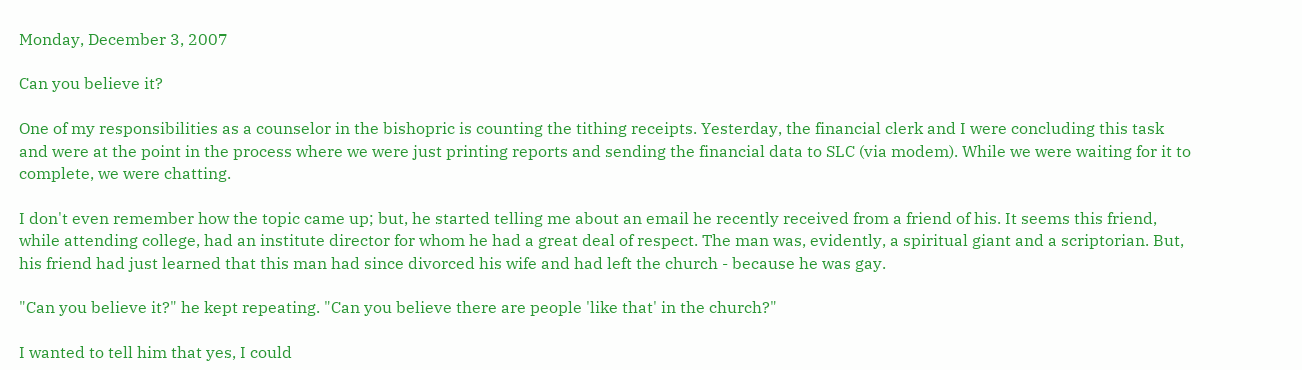Monday, December 3, 2007

Can you believe it?

One of my responsibilities as a counselor in the bishopric is counting the tithing receipts. Yesterday, the financial clerk and I were concluding this task and were at the point in the process where we were just printing reports and sending the financial data to SLC (via modem). While we were waiting for it to complete, we were chatting.

I don't even remember how the topic came up; but, he started telling me about an email he recently received from a friend of his. It seems this friend, while attending college, had an institute director for whom he had a great deal of respect. The man was, evidently, a spiritual giant and a scriptorian. But, his friend had just learned that this man had since divorced his wife and had left the church - because he was gay.

"Can you believe it?" he kept repeating. "Can you believe there are people 'like that' in the church?"

I wanted to tell him that yes, I could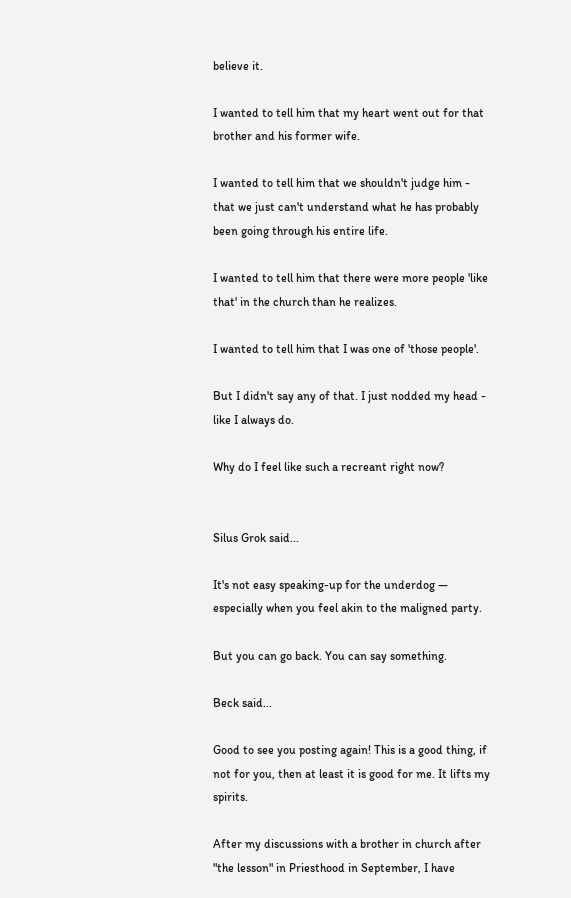believe it.

I wanted to tell him that my heart went out for that brother and his former wife.

I wanted to tell him that we shouldn't judge him - that we just can't understand what he has probably been going through his entire life.

I wanted to tell him that there were more people 'like that' in the church than he realizes.

I wanted to tell him that I was one of 'those people'.

But I didn't say any of that. I just nodded my head - like I always do.

Why do I feel like such a recreant right now?


Silus Grok said...

It's not easy speaking-up for the underdog — especially when you feel akin to the maligned party.

But you can go back. You can say something.

Beck said...

Good to see you posting again! This is a good thing, if not for you, then at least it is good for me. It lifts my spirits.

After my discussions with a brother in church after "the lesson" in Priesthood in September, I have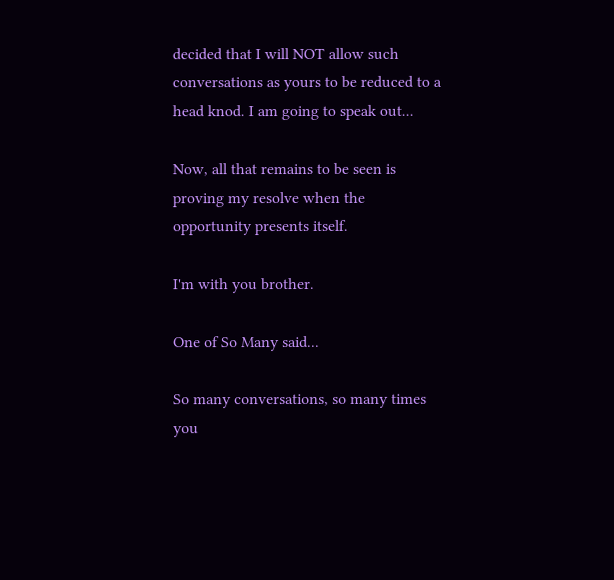decided that I will NOT allow such conversations as yours to be reduced to a head knod. I am going to speak out...

Now, all that remains to be seen is proving my resolve when the opportunity presents itself.

I'm with you brother.

One of So Many said...

So many conversations, so many times you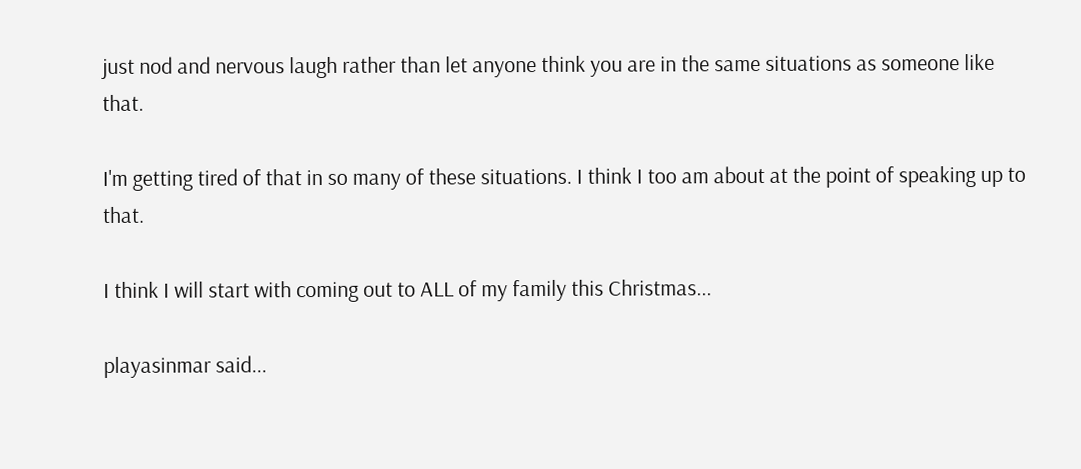just nod and nervous laugh rather than let anyone think you are in the same situations as someone like that.

I'm getting tired of that in so many of these situations. I think I too am about at the point of speaking up to that.

I think I will start with coming out to ALL of my family this Christmas...

playasinmar said...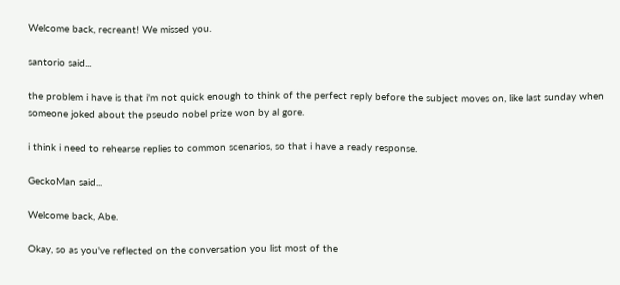Welcome back, recreant! We missed you.

santorio said...

the problem i have is that i'm not quick enough to think of the perfect reply before the subject moves on, like last sunday when someone joked about the pseudo nobel prize won by al gore.

i think i need to rehearse replies to common scenarios, so that i have a ready response.

GeckoMan said...

Welcome back, Abe.

Okay, so as you've reflected on the conversation you list most of the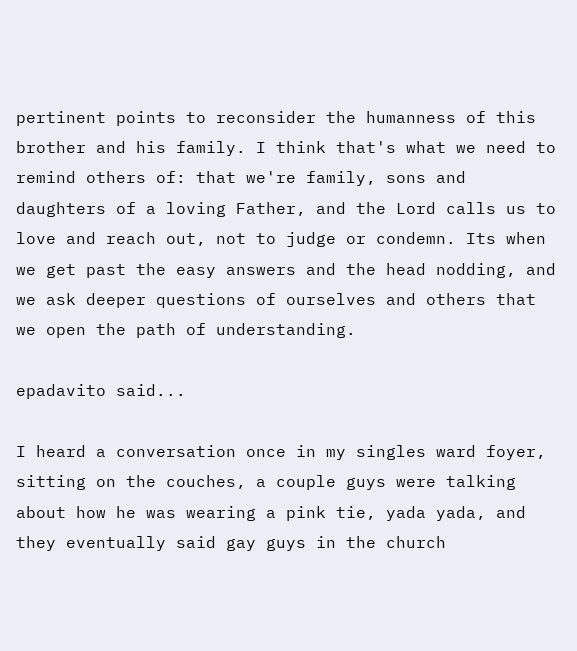pertinent points to reconsider the humanness of this brother and his family. I think that's what we need to remind others of: that we're family, sons and daughters of a loving Father, and the Lord calls us to love and reach out, not to judge or condemn. Its when we get past the easy answers and the head nodding, and we ask deeper questions of ourselves and others that we open the path of understanding.

epadavito said...

I heard a conversation once in my singles ward foyer, sitting on the couches, a couple guys were talking about how he was wearing a pink tie, yada yada, and they eventually said gay guys in the church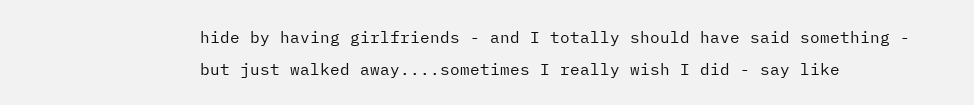hide by having girlfriends - and I totally should have said something - but just walked away....sometimes I really wish I did - say like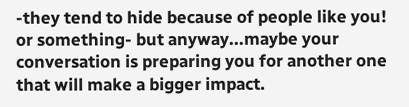-they tend to hide because of people like you! or something- but anyway...maybe your conversation is preparing you for another one that will make a bigger impact.